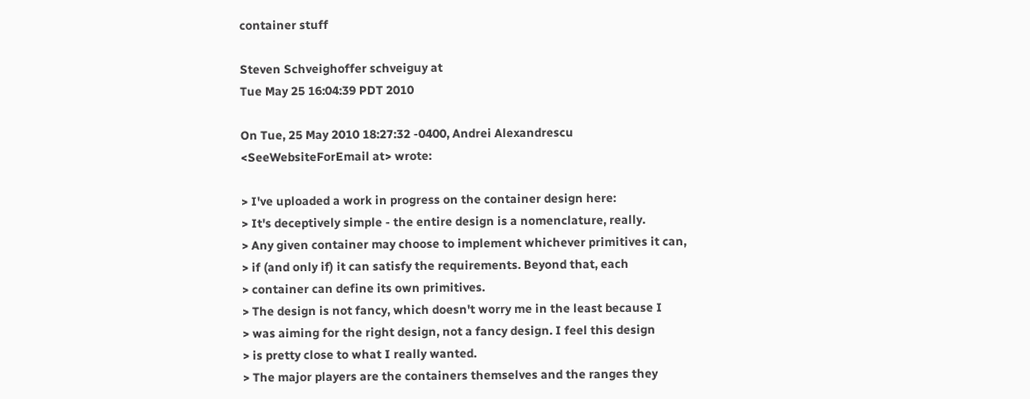container stuff

Steven Schveighoffer schveiguy at
Tue May 25 16:04:39 PDT 2010

On Tue, 25 May 2010 18:27:32 -0400, Andrei Alexandrescu
<SeeWebsiteForEmail at> wrote:

> I've uploaded a work in progress on the container design here:
> It's deceptively simple - the entire design is a nomenclature, really.
> Any given container may choose to implement whichever primitives it can,
> if (and only if) it can satisfy the requirements. Beyond that, each
> container can define its own primitives.
> The design is not fancy, which doesn't worry me in the least because I
> was aiming for the right design, not a fancy design. I feel this design
> is pretty close to what I really wanted.
> The major players are the containers themselves and the ranges they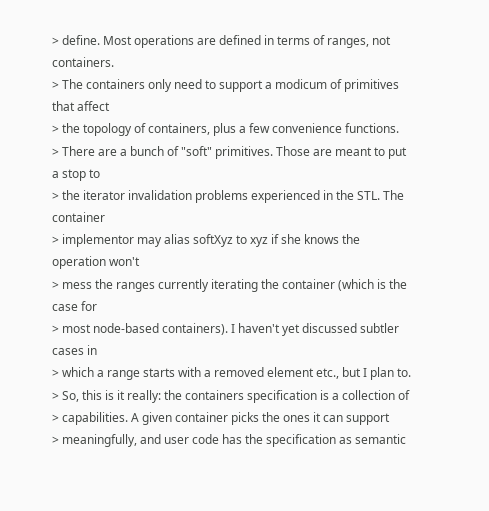> define. Most operations are defined in terms of ranges, not containers.
> The containers only need to support a modicum of primitives that affect
> the topology of containers, plus a few convenience functions.
> There are a bunch of "soft" primitives. Those are meant to put a stop to
> the iterator invalidation problems experienced in the STL. The container
> implementor may alias softXyz to xyz if she knows the operation won't
> mess the ranges currently iterating the container (which is the case for
> most node-based containers). I haven't yet discussed subtler cases in
> which a range starts with a removed element etc., but I plan to.
> So, this is it really: the containers specification is a collection of
> capabilities. A given container picks the ones it can support
> meaningfully, and user code has the specification as semantic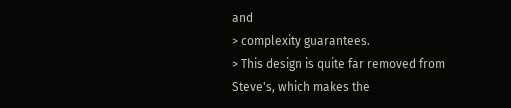and
> complexity guarantees.
> This design is quite far removed from Steve's, which makes the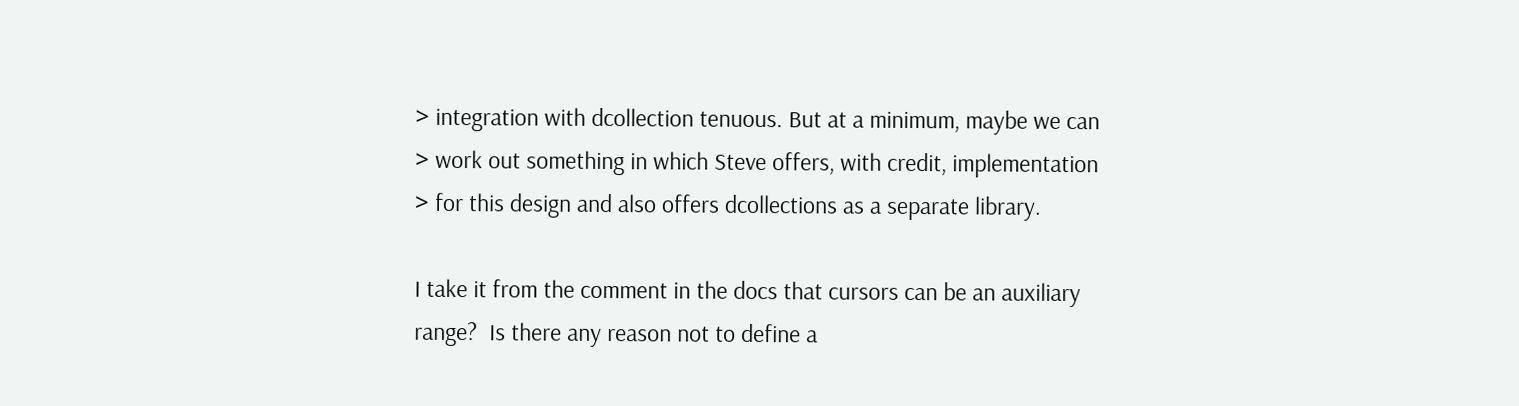> integration with dcollection tenuous. But at a minimum, maybe we can
> work out something in which Steve offers, with credit, implementation
> for this design and also offers dcollections as a separate library.

I take it from the comment in the docs that cursors can be an auxiliary
range?  Is there any reason not to define a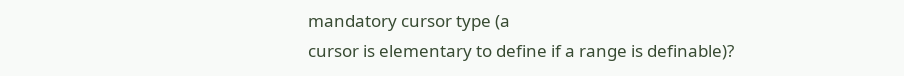mandatory cursor type (a
cursor is elementary to define if a range is definable)?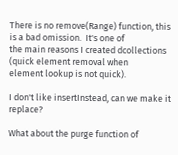There is no remove(Range) function, this is a bad omission.  It's one of
the main reasons I created dcollections (quick element removal when
element lookup is not quick).

I don't like insertInstead, can we make it replace?

What about the purge function of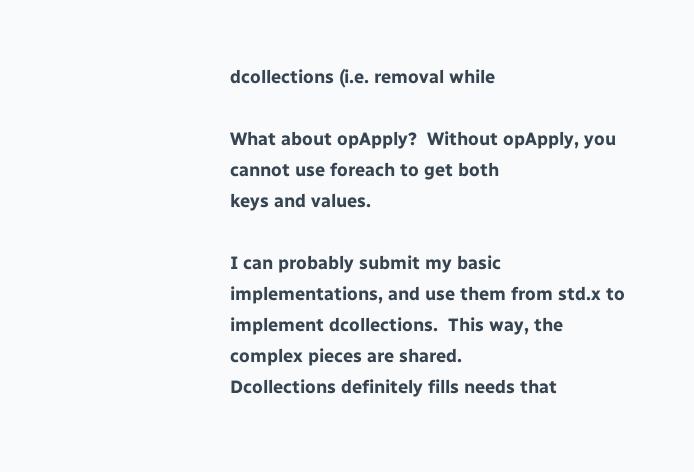dcollections (i.e. removal while

What about opApply?  Without opApply, you cannot use foreach to get both
keys and values.

I can probably submit my basic implementations, and use them from std.x to
implement dcollections.  This way, the complex pieces are shared.
Dcollections definitely fills needs that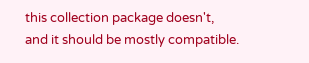this collection package doesn't,
and it should be mostly compatible.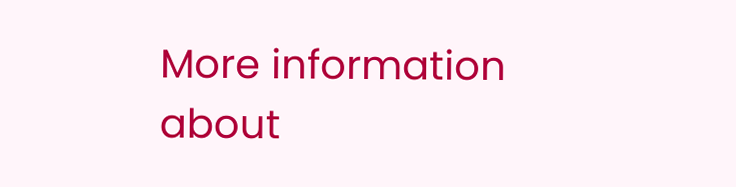More information about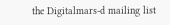the Digitalmars-d mailing list